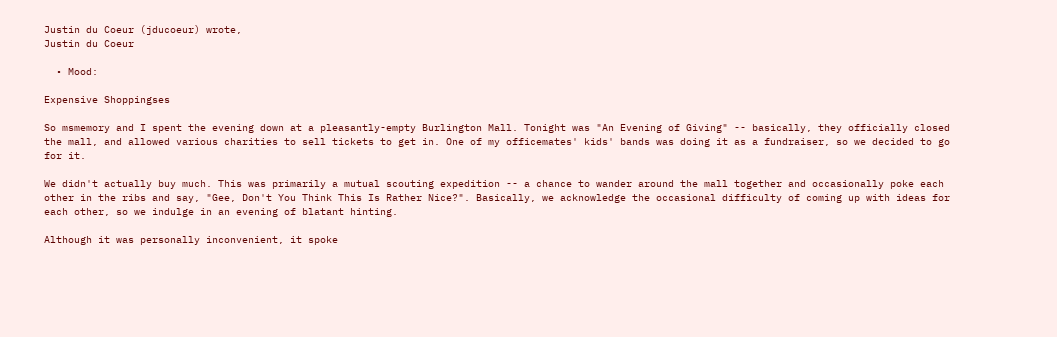Justin du Coeur (jducoeur) wrote,
Justin du Coeur

  • Mood:

Expensive Shoppingses

So msmemory and I spent the evening down at a pleasantly-empty Burlington Mall. Tonight was "An Evening of Giving" -- basically, they officially closed the mall, and allowed various charities to sell tickets to get in. One of my officemates' kids' bands was doing it as a fundraiser, so we decided to go for it.

We didn't actually buy much. This was primarily a mutual scouting expedition -- a chance to wander around the mall together and occasionally poke each other in the ribs and say, "Gee, Don't You Think This Is Rather Nice?". Basically, we acknowledge the occasional difficulty of coming up with ideas for each other, so we indulge in an evening of blatant hinting.

Although it was personally inconvenient, it spoke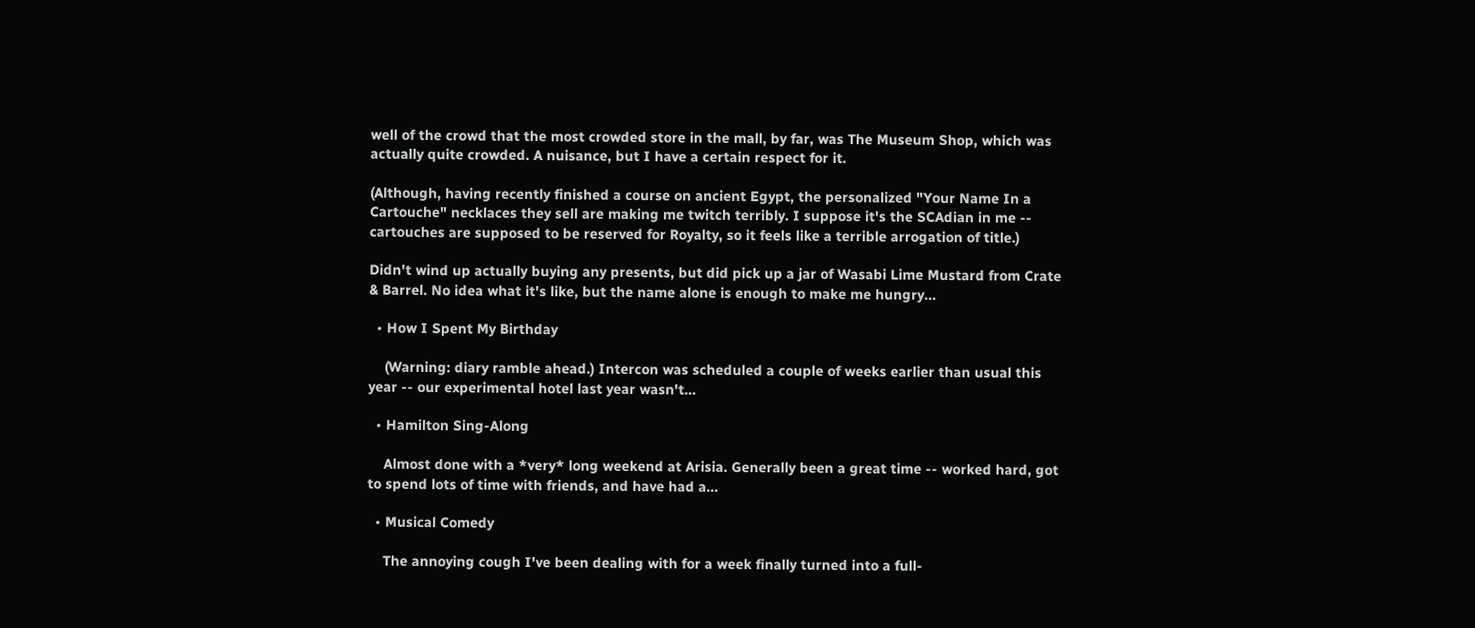well of the crowd that the most crowded store in the mall, by far, was The Museum Shop, which was actually quite crowded. A nuisance, but I have a certain respect for it.

(Although, having recently finished a course on ancient Egypt, the personalized "Your Name In a Cartouche" necklaces they sell are making me twitch terribly. I suppose it's the SCAdian in me -- cartouches are supposed to be reserved for Royalty, so it feels like a terrible arrogation of title.)

Didn't wind up actually buying any presents, but did pick up a jar of Wasabi Lime Mustard from Crate & Barrel. No idea what it's like, but the name alone is enough to make me hungry...

  • How I Spent My Birthday

    (Warning: diary ramble ahead.) Intercon was scheduled a couple of weeks earlier than usual this year -- our experimental hotel last year wasn't…

  • Hamilton Sing-Along

    Almost done with a *very* long weekend at Arisia. Generally been a great time -- worked hard, got to spend lots of time with friends, and have had a…

  • Musical Comedy

    The annoying cough I've been dealing with for a week finally turned into a full-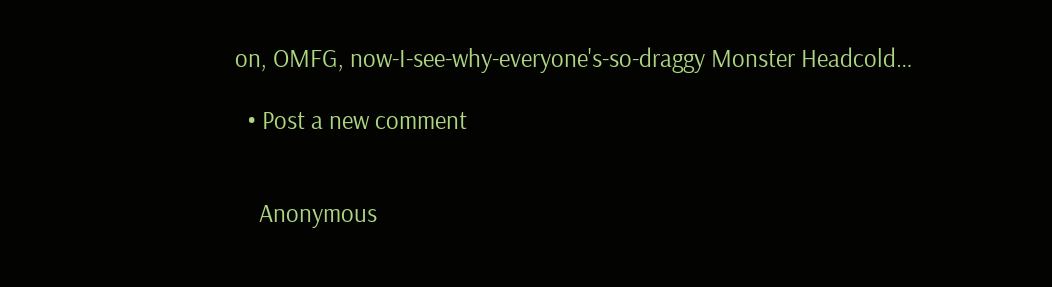on, OMFG, now-I-see-why-everyone's-so-draggy Monster Headcold…

  • Post a new comment


    Anonymous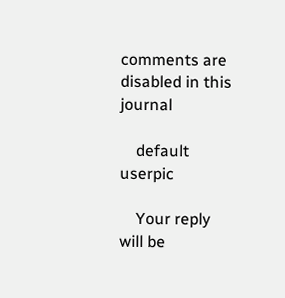comments are disabled in this journal

    default userpic

    Your reply will be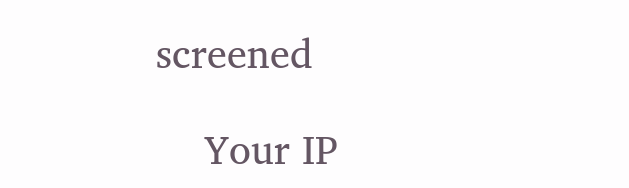screened

    Your IP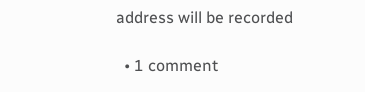address will be recorded

  • 1 comment